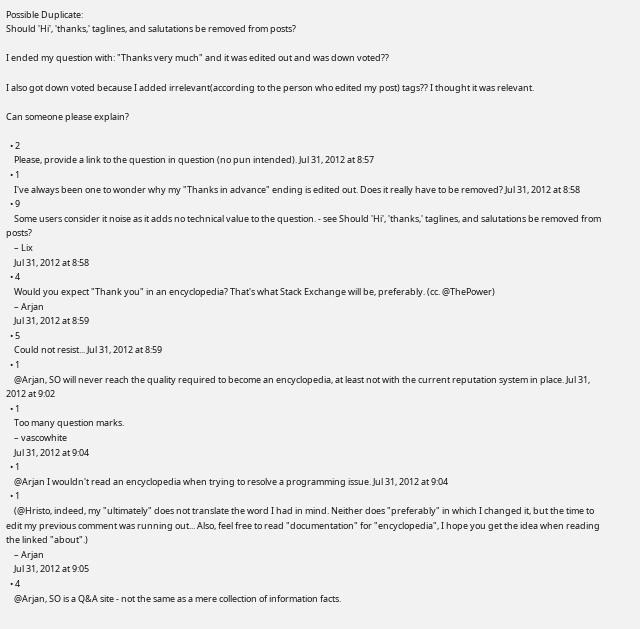Possible Duplicate:
Should 'Hi', 'thanks,' taglines, and salutations be removed from posts?

I ended my question with: "Thanks very much" and it was edited out and was down voted??

I also got down voted because I added irrelevant(according to the person who edited my post) tags?? I thought it was relevant.

Can someone please explain?

  • 2
    Please, provide a link to the question in question (no pun intended). Jul 31, 2012 at 8:57
  • 1
    I've always been one to wonder why my "Thanks in advance" ending is edited out. Does it really have to be removed? Jul 31, 2012 at 8:58
  • 9
    Some users consider it noise as it adds no technical value to the question. - see Should 'Hi', 'thanks,' taglines, and salutations be removed from posts?
    – Lix
    Jul 31, 2012 at 8:58
  • 4
    Would you expect "Thank you" in an encyclopedia? That's what Stack Exchange will be, preferably. (cc. @ThePower)
    – Arjan
    Jul 31, 2012 at 8:59
  • 5
    Could not resist... Jul 31, 2012 at 8:59
  • 1
    @Arjan, SO will never reach the quality required to become an encyclopedia, at least not with the current reputation system in place. Jul 31, 2012 at 9:02
  • 1
    Too many question marks.
    – vascowhite
    Jul 31, 2012 at 9:04
  • 1
    @Arjan I wouldn't read an encyclopedia when trying to resolve a programming issue. Jul 31, 2012 at 9:04
  • 1
    (@Hristo, indeed, my "ultimately" does not translate the word I had in mind. Neither does "preferably" in which I changed it, but the time to edit my previous comment was running out... Also, feel free to read "documentation" for "encyclopedia", I hope you get the idea when reading the linked "about".)
    – Arjan
    Jul 31, 2012 at 9:05
  • 4
    @Arjan, SO is a Q&A site - not the same as a mere collection of information facts.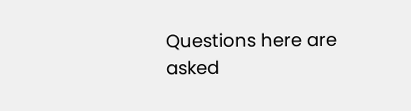Questions here are asked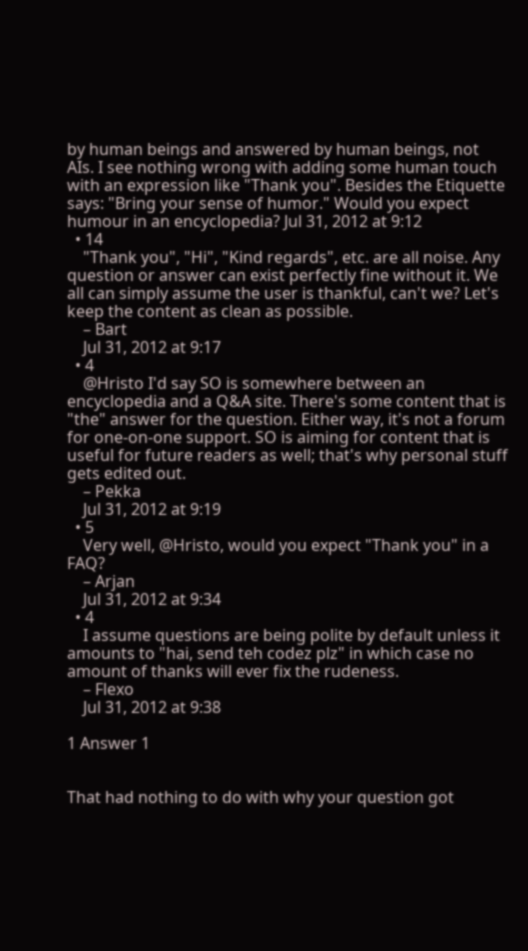by human beings and answered by human beings, not AIs. I see nothing wrong with adding some human touch with an expression like "Thank you". Besides the Etiquette says: "Bring your sense of humor." Would you expect humour in an encyclopedia? Jul 31, 2012 at 9:12
  • 14
    "Thank you", "Hi", "Kind regards", etc. are all noise. Any question or answer can exist perfectly fine without it. We all can simply assume the user is thankful, can't we? Let's keep the content as clean as possible.
    – Bart
    Jul 31, 2012 at 9:17
  • 4
    @Hristo I'd say SO is somewhere between an encyclopedia and a Q&A site. There's some content that is "the" answer for the question. Either way, it's not a forum for one-on-one support. SO is aiming for content that is useful for future readers as well; that's why personal stuff gets edited out.
    – Pekka
    Jul 31, 2012 at 9:19
  • 5
    Very well, @Hristo, would you expect "Thank you" in a FAQ?
    – Arjan
    Jul 31, 2012 at 9:34
  • 4
    I assume questions are being polite by default unless it amounts to "hai, send teh codez plz" in which case no amount of thanks will ever fix the rudeness.
    – Flexo
    Jul 31, 2012 at 9:38

1 Answer 1


That had nothing to do with why your question got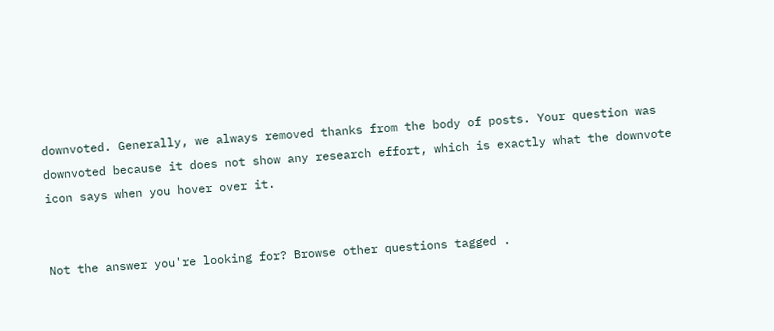downvoted. Generally, we always removed thanks from the body of posts. Your question was downvoted because it does not show any research effort, which is exactly what the downvote icon says when you hover over it.


Not the answer you're looking for? Browse other questions tagged .